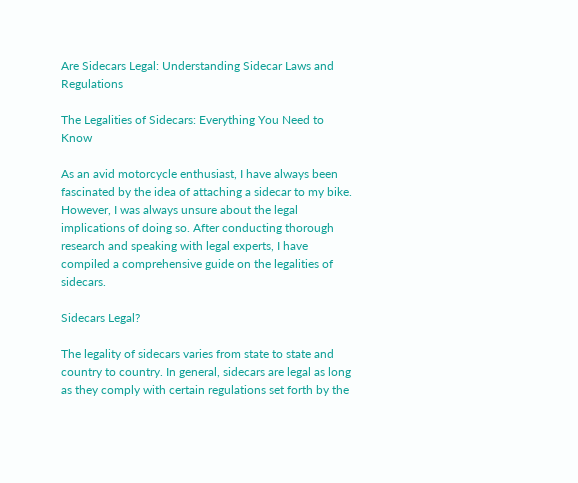Are Sidecars Legal: Understanding Sidecar Laws and Regulations

The Legalities of Sidecars: Everything You Need to Know

As an avid motorcycle enthusiast, I have always been fascinated by the idea of attaching a sidecar to my bike. However, I was always unsure about the legal implications of doing so. After conducting thorough research and speaking with legal experts, I have compiled a comprehensive guide on the legalities of sidecars.

Sidecars Legal?

The legality of sidecars varies from state to state and country to country. In general, sidecars are legal as long as they comply with certain regulations set forth by the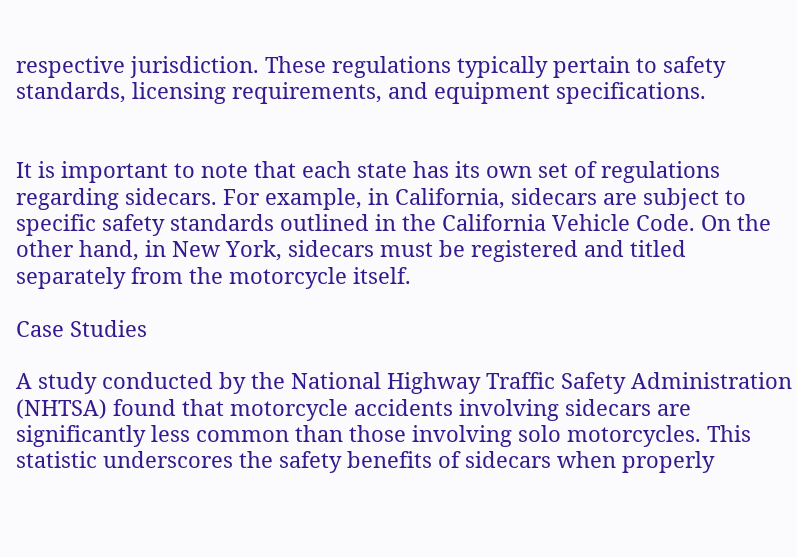respective jurisdiction. These regulations typically pertain to safety standards, licensing requirements, and equipment specifications.


It is important to note that each state has its own set of regulations regarding sidecars. For example, in California, sidecars are subject to specific safety standards outlined in the California Vehicle Code. On the other hand, in New York, sidecars must be registered and titled separately from the motorcycle itself.

Case Studies

A study conducted by the National Highway Traffic Safety Administration (NHTSA) found that motorcycle accidents involving sidecars are significantly less common than those involving solo motorcycles. This statistic underscores the safety benefits of sidecars when properly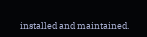installed and maintained.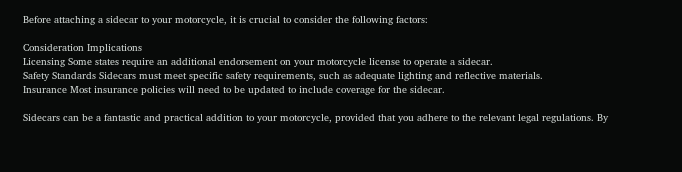Before attaching a sidecar to your motorcycle, it is crucial to consider the following factors:

Consideration Implications
Licensing Some states require an additional endorsement on your motorcycle license to operate a sidecar.
Safety Standards Sidecars must meet specific safety requirements, such as adequate lighting and reflective materials.
Insurance Most insurance policies will need to be updated to include coverage for the sidecar.

Sidecars can be a fantastic and practical addition to your motorcycle, provided that you adhere to the relevant legal regulations. By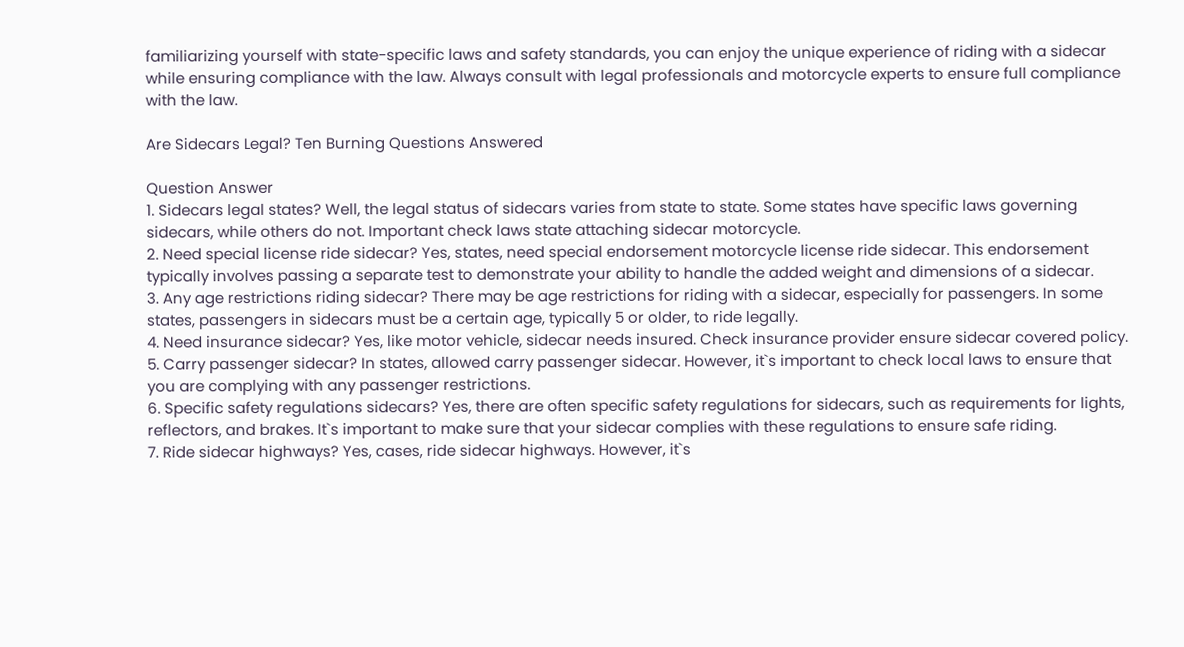familiarizing yourself with state-specific laws and safety standards, you can enjoy the unique experience of riding with a sidecar while ensuring compliance with the law. Always consult with legal professionals and motorcycle experts to ensure full compliance with the law.

Are Sidecars Legal? Ten Burning Questions Answered

Question Answer
1. Sidecars legal states? Well, the legal status of sidecars varies from state to state. Some states have specific laws governing sidecars, while others do not. Important check laws state attaching sidecar motorcycle.
2. Need special license ride sidecar? Yes, states, need special endorsement motorcycle license ride sidecar. This endorsement typically involves passing a separate test to demonstrate your ability to handle the added weight and dimensions of a sidecar.
3. Any age restrictions riding sidecar? There may be age restrictions for riding with a sidecar, especially for passengers. In some states, passengers in sidecars must be a certain age, typically 5 or older, to ride legally.
4. Need insurance sidecar? Yes, like motor vehicle, sidecar needs insured. Check insurance provider ensure sidecar covered policy.
5. Carry passenger sidecar? In states, allowed carry passenger sidecar. However, it`s important to check local laws to ensure that you are complying with any passenger restrictions.
6. Specific safety regulations sidecars? Yes, there are often specific safety regulations for sidecars, such as requirements for lights, reflectors, and brakes. It`s important to make sure that your sidecar complies with these regulations to ensure safe riding.
7. Ride sidecar highways? Yes, cases, ride sidecar highways. However, it`s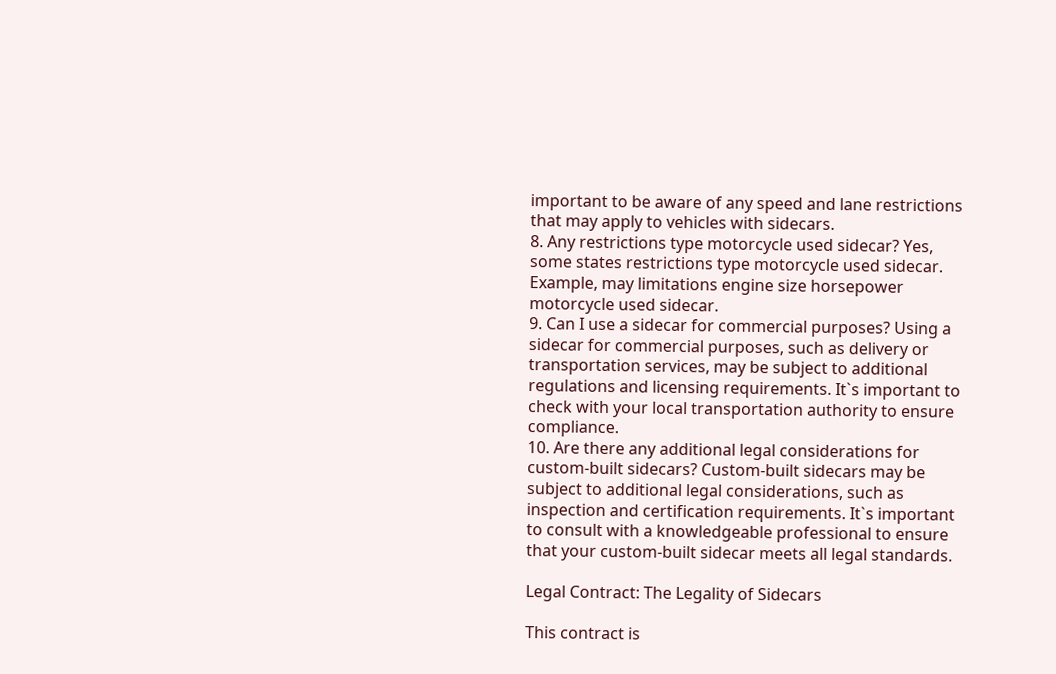important to be aware of any speed and lane restrictions that may apply to vehicles with sidecars.
8. Any restrictions type motorcycle used sidecar? Yes, some states restrictions type motorcycle used sidecar. Example, may limitations engine size horsepower motorcycle used sidecar.
9. Can I use a sidecar for commercial purposes? Using a sidecar for commercial purposes, such as delivery or transportation services, may be subject to additional regulations and licensing requirements. It`s important to check with your local transportation authority to ensure compliance.
10. Are there any additional legal considerations for custom-built sidecars? Custom-built sidecars may be subject to additional legal considerations, such as inspection and certification requirements. It`s important to consult with a knowledgeable professional to ensure that your custom-built sidecar meets all legal standards.

Legal Contract: The Legality of Sidecars

This contract is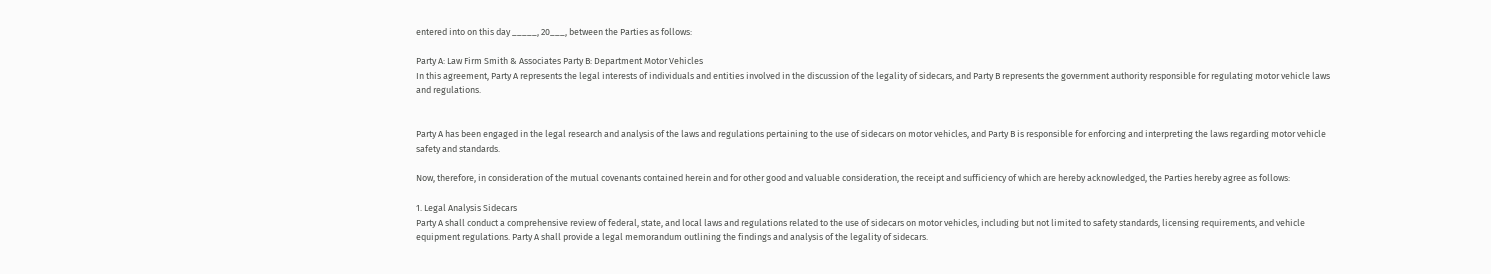entered into on this day _____, 20___, between the Parties as follows:

Party A: Law Firm Smith & Associates Party B: Department Motor Vehicles
In this agreement, Party A represents the legal interests of individuals and entities involved in the discussion of the legality of sidecars, and Party B represents the government authority responsible for regulating motor vehicle laws and regulations.


Party A has been engaged in the legal research and analysis of the laws and regulations pertaining to the use of sidecars on motor vehicles, and Party B is responsible for enforcing and interpreting the laws regarding motor vehicle safety and standards.

Now, therefore, in consideration of the mutual covenants contained herein and for other good and valuable consideration, the receipt and sufficiency of which are hereby acknowledged, the Parties hereby agree as follows:

1. Legal Analysis Sidecars
Party A shall conduct a comprehensive review of federal, state, and local laws and regulations related to the use of sidecars on motor vehicles, including but not limited to safety standards, licensing requirements, and vehicle equipment regulations. Party A shall provide a legal memorandum outlining the findings and analysis of the legality of sidecars.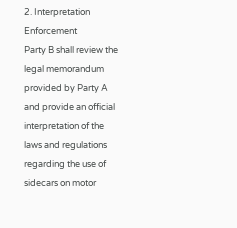2. Interpretation Enforcement
Party B shall review the legal memorandum provided by Party A and provide an official interpretation of the laws and regulations regarding the use of sidecars on motor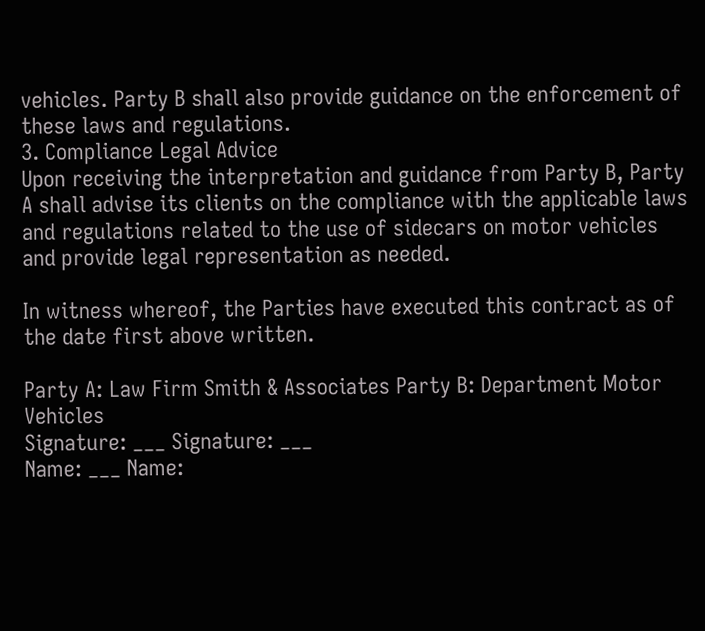vehicles. Party B shall also provide guidance on the enforcement of these laws and regulations.
3. Compliance Legal Advice
Upon receiving the interpretation and guidance from Party B, Party A shall advise its clients on the compliance with the applicable laws and regulations related to the use of sidecars on motor vehicles and provide legal representation as needed.

In witness whereof, the Parties have executed this contract as of the date first above written.

Party A: Law Firm Smith & Associates Party B: Department Motor Vehicles
Signature: ___ Signature: ___
Name: ___ Name: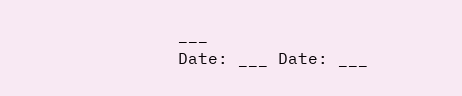___
Date: ___ Date: ___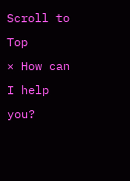Scroll to Top
× How can I help you?